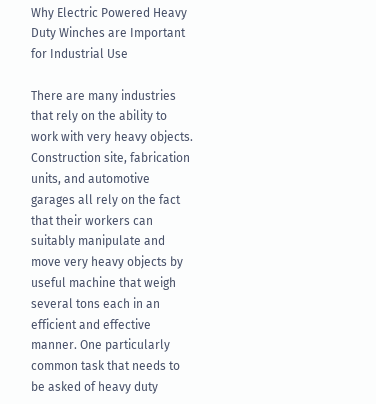Why Electric Powered Heavy Duty Winches are Important for Industrial Use

There are many industries that rely on the ability to work with very heavy objects. Construction site, fabrication units, and automotive garages all rely on the fact that their workers can suitably manipulate and move very heavy objects by useful machine that weigh several tons each in an efficient and effective manner. One particularly common task that needs to be asked of heavy duty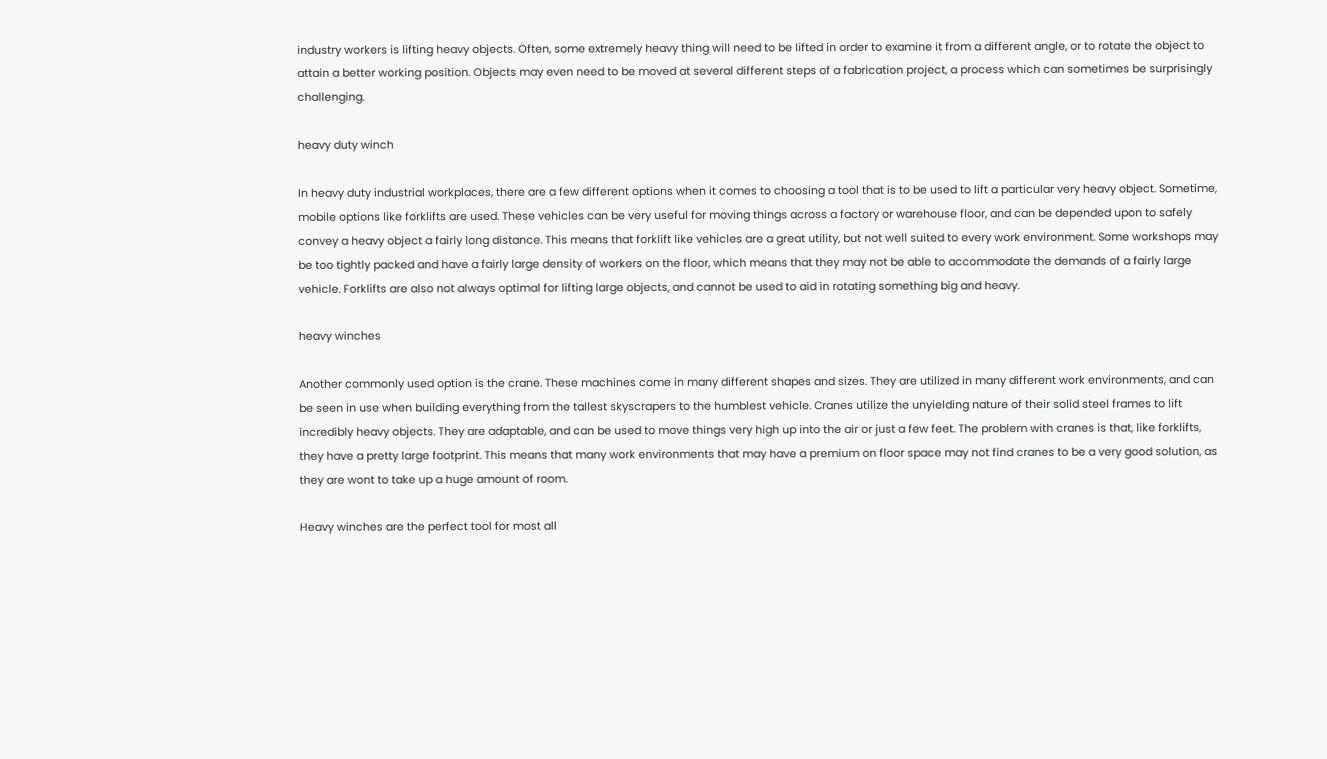industry workers is lifting heavy objects. Often, some extremely heavy thing will need to be lifted in order to examine it from a different angle, or to rotate the object to attain a better working position. Objects may even need to be moved at several different steps of a fabrication project, a process which can sometimes be surprisingly challenging.

heavy duty winch

In heavy duty industrial workplaces, there are a few different options when it comes to choosing a tool that is to be used to lift a particular very heavy object. Sometime, mobile options like forklifts are used. These vehicles can be very useful for moving things across a factory or warehouse floor, and can be depended upon to safely convey a heavy object a fairly long distance. This means that forklift like vehicles are a great utility, but not well suited to every work environment. Some workshops may be too tightly packed and have a fairly large density of workers on the floor, which means that they may not be able to accommodate the demands of a fairly large vehicle. Forklifts are also not always optimal for lifting large objects, and cannot be used to aid in rotating something big and heavy.

heavy winches

Another commonly used option is the crane. These machines come in many different shapes and sizes. They are utilized in many different work environments, and can be seen in use when building everything from the tallest skyscrapers to the humblest vehicle. Cranes utilize the unyielding nature of their solid steel frames to lift incredibly heavy objects. They are adaptable, and can be used to move things very high up into the air or just a few feet. The problem with cranes is that, like forklifts, they have a pretty large footprint. This means that many work environments that may have a premium on floor space may not find cranes to be a very good solution, as they are wont to take up a huge amount of room.

Heavy winches are the perfect tool for most all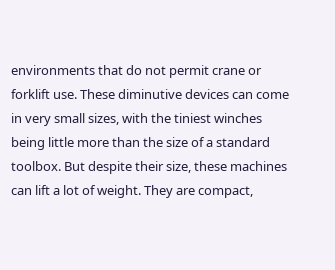environments that do not permit crane or forklift use. These diminutive devices can come in very small sizes, with the tiniest winches being little more than the size of a standard toolbox. But despite their size, these machines can lift a lot of weight. They are compact,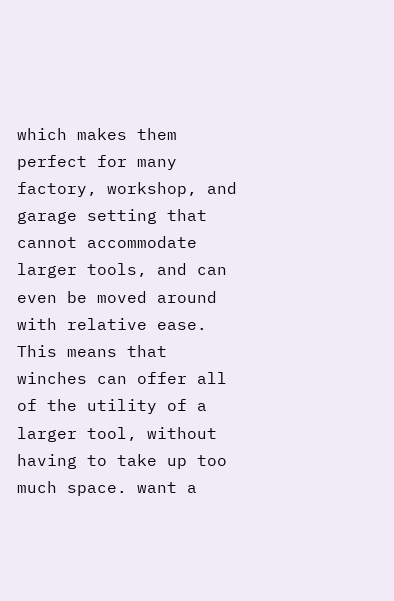which makes them perfect for many factory, workshop, and garage setting that cannot accommodate larger tools, and can even be moved around with relative ease. This means that winches can offer all of the utility of a larger tool, without having to take up too much space. want a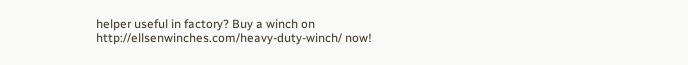helper useful in factory? Buy a winch on http://ellsenwinches.com/heavy-duty-winch/ now!